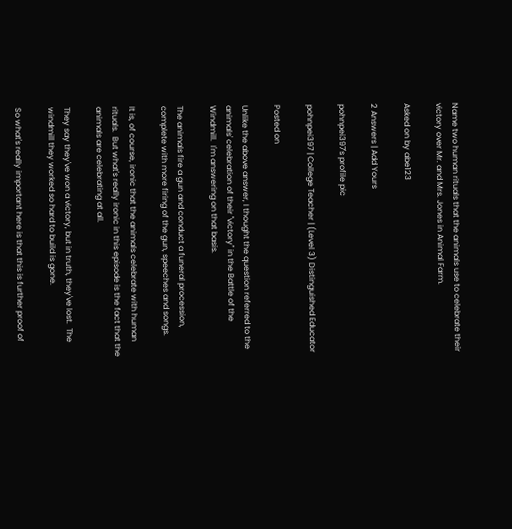Name two human rituals that the animals use to celebrate their victory over Mr. and Mrs. Jones in Animal Farm.

Asked on by abe123

2 Answers | Add Yours

pohnpei397's profile pic

pohnpei397 | College Teacher | (Level 3) Distinguished Educator

Posted on

Unlike the above answer, I thought the question referred to the animals' celebration of their "victory" in the Battle of the Windmill.  I'm answering on that basis.

The animals fire a gun and conduct a funeral procession, complete with more firing of the gun, speeches and songs.

It is, of course, ironic that the animals celebrate with human rituals.  But what's really ironic in this episode is the fact that the animals are celebrating at all.

They say they've won a victory, but in truth, they've lost.  The windmill they worked so hard to build is gone.

So what's really important here is that this is further proof of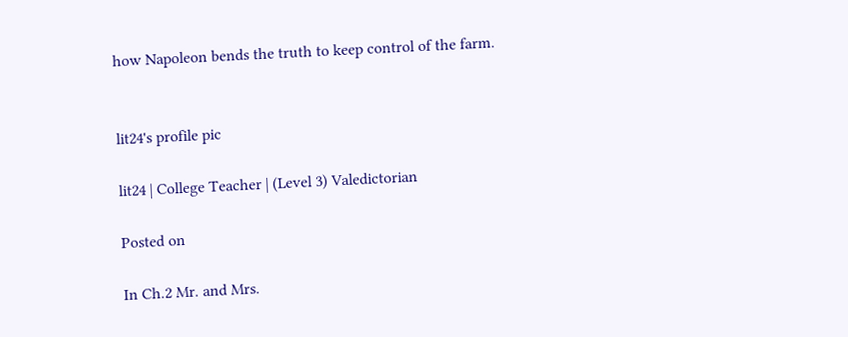how Napoleon bends the truth to keep control of the farm.


lit24's profile pic

lit24 | College Teacher | (Level 3) Valedictorian

Posted on

In Ch.2 Mr. and Mrs.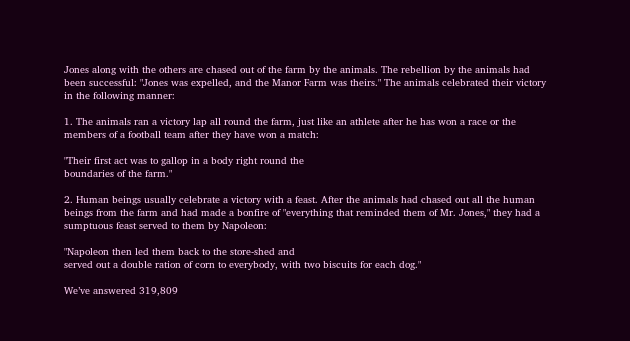Jones along with the others are chased out of the farm by the animals. The rebellion by the animals had been successful: "Jones was expelled, and the Manor Farm was theirs." The animals celebrated their victory in the following manner:

1. The animals ran a victory lap all round the farm, just like an athlete after he has won a race or the members of a football team after they have won a match:

"Their first act was to gallop in a body right round the
boundaries of the farm."

2. Human beings usually celebrate a victory with a feast. After the animals had chased out all the human beings from the farm and had made a bonfire of "everything that reminded them of Mr. Jones," they had a sumptuous feast served to them by Napoleon:

"Napoleon then led them back to the store-shed and
served out a double ration of corn to everybody, with two biscuits for each dog."

We’ve answered 319,809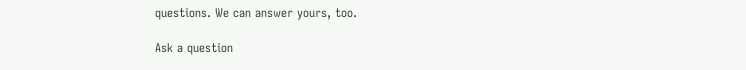questions. We can answer yours, too.

Ask a question